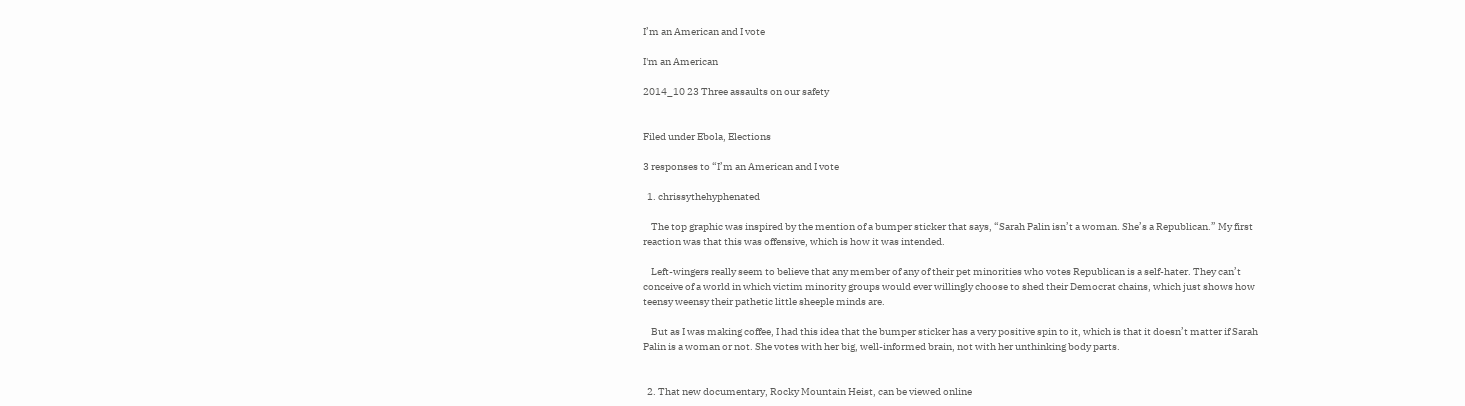I’m an American and I vote

I'm an American

2014_10 23 Three assaults on our safety


Filed under Ebola, Elections

3 responses to “I’m an American and I vote

  1. chrissythehyphenated

    The top graphic was inspired by the mention of a bumper sticker that says, “Sarah Palin isn’t a woman. She’s a Republican.” My first reaction was that this was offensive, which is how it was intended.

    Left-wingers really seem to believe that any member of any of their pet minorities who votes Republican is a self-hater. They can’t conceive of a world in which victim minority groups would ever willingly choose to shed their Democrat chains, which just shows how teensy weensy their pathetic little sheeple minds are.

    But as I was making coffee, I had this idea that the bumper sticker has a very positive spin to it, which is that it doesn’t matter if Sarah Palin is a woman or not. She votes with her big, well-informed brain, not with her unthinking body parts.


  2. That new documentary, Rocky Mountain Heist, can be viewed online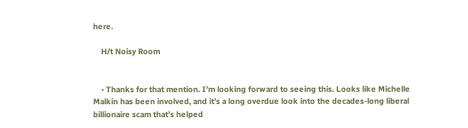here.

    H/t Noisy Room


    • Thanks for that mention. I’m looking forward to seeing this. Looks like Michelle Malkin has been involved, and it’s a long overdue look into the decades-long liberal billionaire scam that’s helped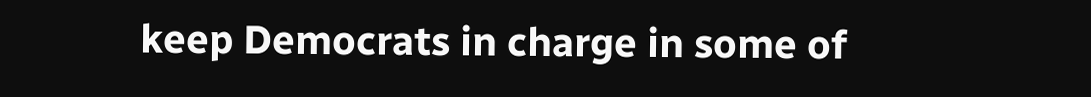keep Democrats in charge in some of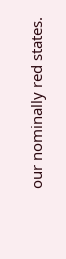our nominally red states.